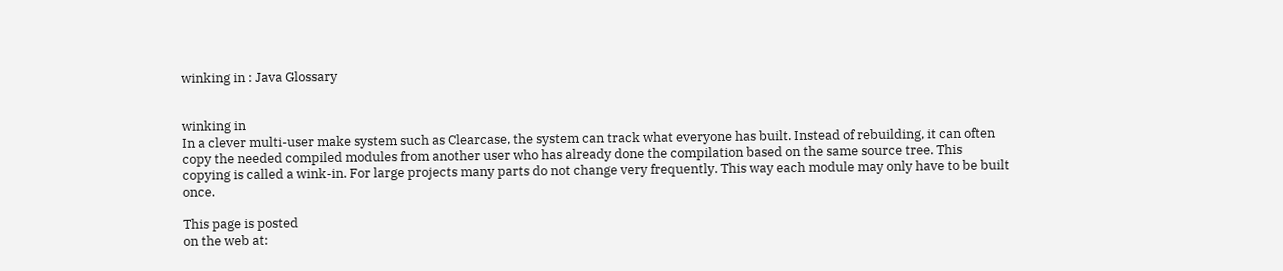winking in : Java Glossary


winking in
In a clever multi-user make system such as Clearcase, the system can track what everyone has built. Instead of rebuilding, it can often copy the needed compiled modules from another user who has already done the compilation based on the same source tree. This copying is called a wink-in. For large projects many parts do not change very frequently. This way each module may only have to be built once.

This page is posted
on the web at: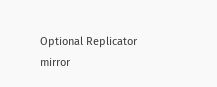Optional Replicator mirror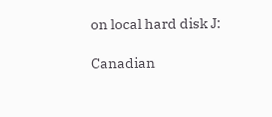on local hard disk J:

Canadian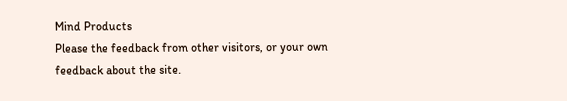Mind Products
Please the feedback from other visitors, or your own feedback about the site.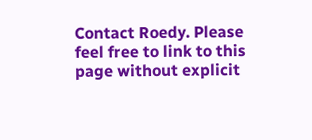Contact Roedy. Please feel free to link to this page without explicit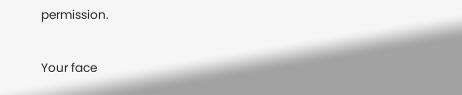permission.

Your face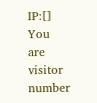IP:[]
You are visitor number